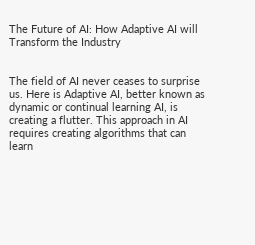The Future of AI: How Adaptive AI will Transform the Industry


The field of AI never ceases to surprise us. Here is Adaptive AI, better known as dynamic or continual learning AI, is creating a flutter. This approach in AI requires creating algorithms that can learn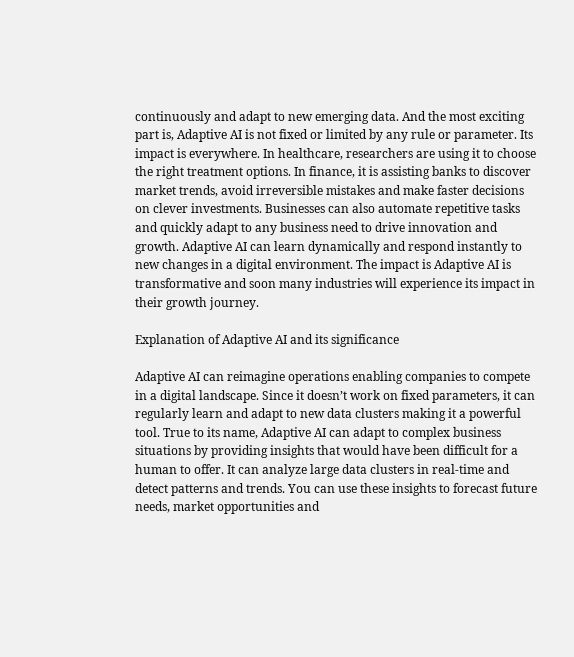continuously and adapt to new emerging data. And the most exciting part is, Adaptive AI is not fixed or limited by any rule or parameter. Its impact is everywhere. In healthcare, researchers are using it to choose the right treatment options. In finance, it is assisting banks to discover market trends, avoid irreversible mistakes and make faster decisions on clever investments. Businesses can also automate repetitive tasks and quickly adapt to any business need to drive innovation and growth. Adaptive AI can learn dynamically and respond instantly to new changes in a digital environment. The impact is Adaptive AI is transformative and soon many industries will experience its impact in their growth journey.

Explanation of Adaptive AI and its significance

Adaptive AI can reimagine operations enabling companies to compete in a digital landscape. Since it doesn’t work on fixed parameters, it can regularly learn and adapt to new data clusters making it a powerful tool. True to its name, Adaptive AI can adapt to complex business situations by providing insights that would have been difficult for a human to offer. It can analyze large data clusters in real-time and detect patterns and trends. You can use these insights to forecast future needs, market opportunities and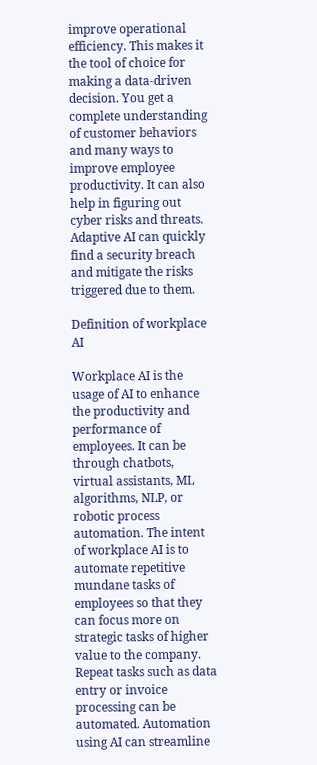improve operational efficiency. This makes it the tool of choice for making a data-driven decision. You get a complete understanding of customer behaviors and many ways to improve employee productivity. It can also help in figuring out cyber risks and threats. Adaptive AI can quickly find a security breach and mitigate the risks triggered due to them.

Definition of workplace AI

Workplace AI is the usage of AI to enhance the productivity and performance of employees. It can be through chatbots, virtual assistants, ML algorithms, NLP, or robotic process automation. The intent of workplace AI is to automate repetitive mundane tasks of employees so that they can focus more on strategic tasks of higher value to the company. Repeat tasks such as data entry or invoice processing can be automated. Automation using AI can streamline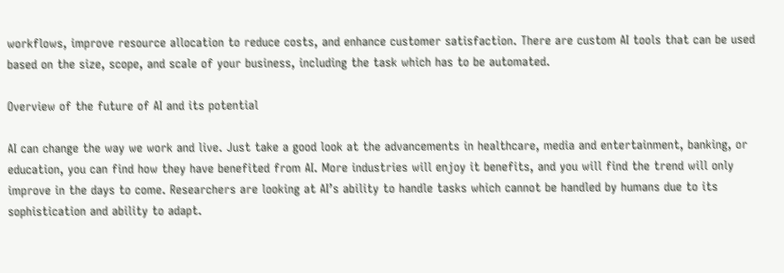workflows, improve resource allocation to reduce costs, and enhance customer satisfaction. There are custom AI tools that can be used based on the size, scope, and scale of your business, including the task which has to be automated.

Overview of the future of AI and its potential

AI can change the way we work and live. Just take a good look at the advancements in healthcare, media and entertainment, banking, or education, you can find how they have benefited from AI. More industries will enjoy it benefits, and you will find the trend will only improve in the days to come. Researchers are looking at AI’s ability to handle tasks which cannot be handled by humans due to its sophistication and ability to adapt.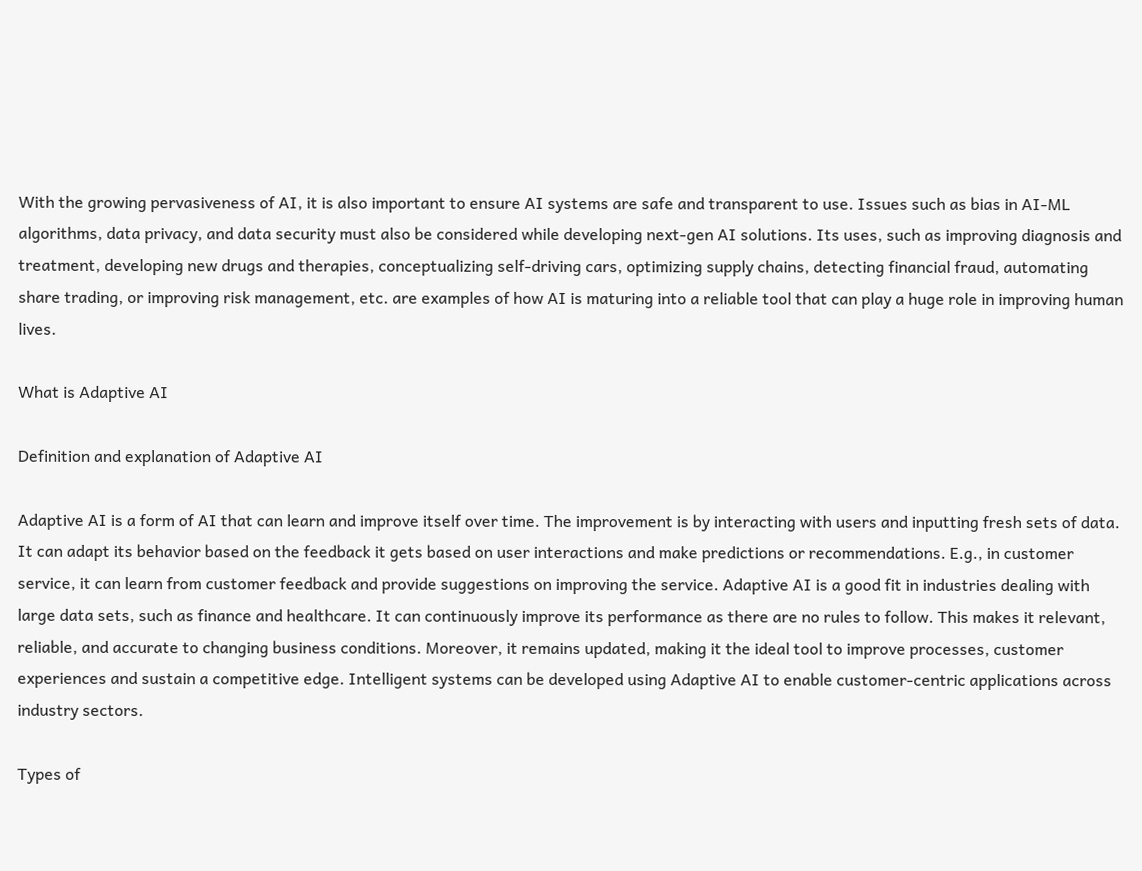With the growing pervasiveness of AI, it is also important to ensure AI systems are safe and transparent to use. Issues such as bias in AI-ML algorithms, data privacy, and data security must also be considered while developing next-gen AI solutions. Its uses, such as improving diagnosis and treatment, developing new drugs and therapies, conceptualizing self-driving cars, optimizing supply chains, detecting financial fraud, automating share trading, or improving risk management, etc. are examples of how AI is maturing into a reliable tool that can play a huge role in improving human lives.

What is Adaptive AI

Definition and explanation of Adaptive AI

Adaptive AI is a form of AI that can learn and improve itself over time. The improvement is by interacting with users and inputting fresh sets of data. It can adapt its behavior based on the feedback it gets based on user interactions and make predictions or recommendations. E.g., in customer service, it can learn from customer feedback and provide suggestions on improving the service. Adaptive AI is a good fit in industries dealing with large data sets, such as finance and healthcare. It can continuously improve its performance as there are no rules to follow. This makes it relevant, reliable, and accurate to changing business conditions. Moreover, it remains updated, making it the ideal tool to improve processes, customer experiences and sustain a competitive edge. Intelligent systems can be developed using Adaptive AI to enable customer-centric applications across industry sectors.

Types of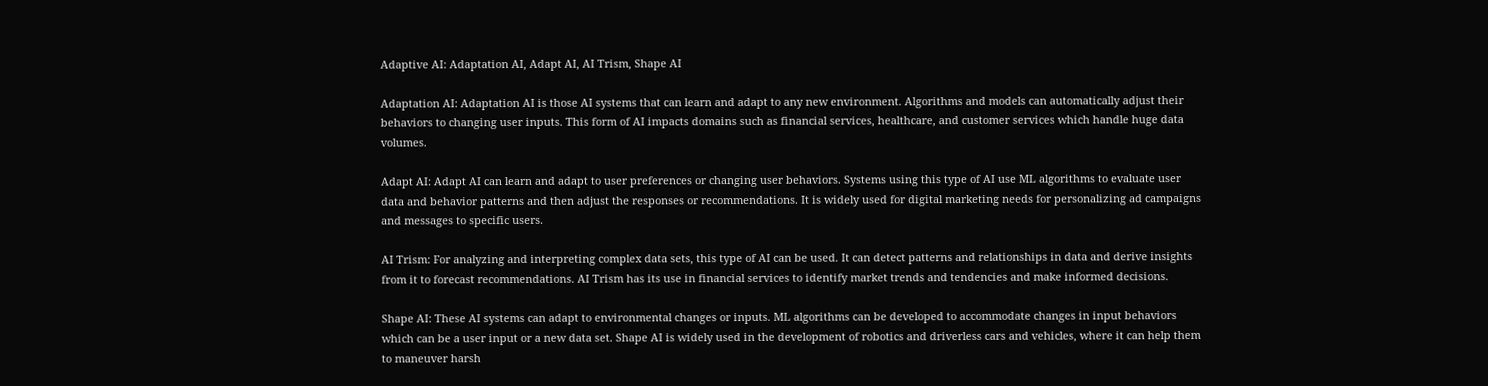Adaptive AI: Adaptation AI, Adapt AI, AI Trism, Shape AI

Adaptation AI: Adaptation AI is those AI systems that can learn and adapt to any new environment. Algorithms and models can automatically adjust their behaviors to changing user inputs. This form of AI impacts domains such as financial services, healthcare, and customer services which handle huge data volumes.

Adapt AI: Adapt AI can learn and adapt to user preferences or changing user behaviors. Systems using this type of AI use ML algorithms to evaluate user data and behavior patterns and then adjust the responses or recommendations. It is widely used for digital marketing needs for personalizing ad campaigns and messages to specific users.

AI Trism: For analyzing and interpreting complex data sets, this type of AI can be used. It can detect patterns and relationships in data and derive insights from it to forecast recommendations. AI Trism has its use in financial services to identify market trends and tendencies and make informed decisions.

Shape AI: These AI systems can adapt to environmental changes or inputs. ML algorithms can be developed to accommodate changes in input behaviors which can be a user input or a new data set. Shape AI is widely used in the development of robotics and driverless cars and vehicles, where it can help them to maneuver harsh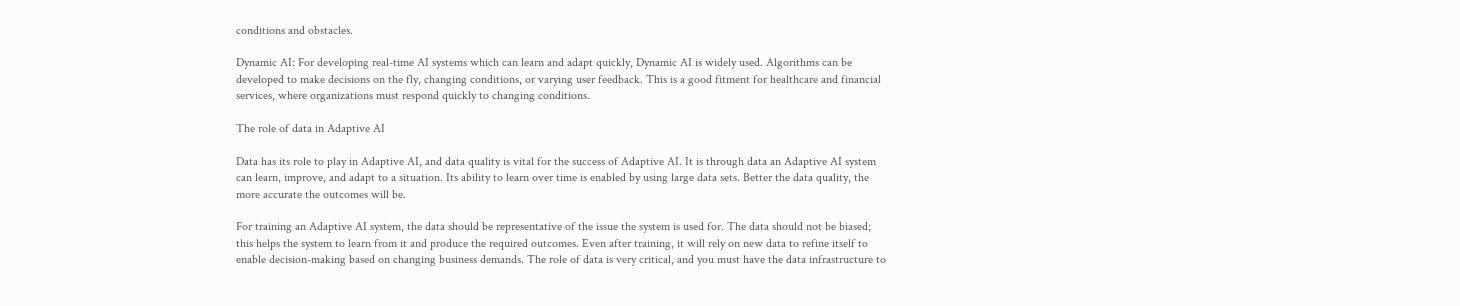conditions and obstacles.

Dynamic AI: For developing real-time AI systems which can learn and adapt quickly, Dynamic AI is widely used. Algorithms can be developed to make decisions on the fly, changing conditions, or varying user feedback. This is a good fitment for healthcare and financial services, where organizations must respond quickly to changing conditions.

The role of data in Adaptive AI

Data has its role to play in Adaptive AI, and data quality is vital for the success of Adaptive AI. It is through data an Adaptive AI system can learn, improve, and adapt to a situation. Its ability to learn over time is enabled by using large data sets. Better the data quality, the more accurate the outcomes will be.

For training an Adaptive AI system, the data should be representative of the issue the system is used for. The data should not be biased; this helps the system to learn from it and produce the required outcomes. Even after training, it will rely on new data to refine itself to enable decision-making based on changing business demands. The role of data is very critical, and you must have the data infrastructure to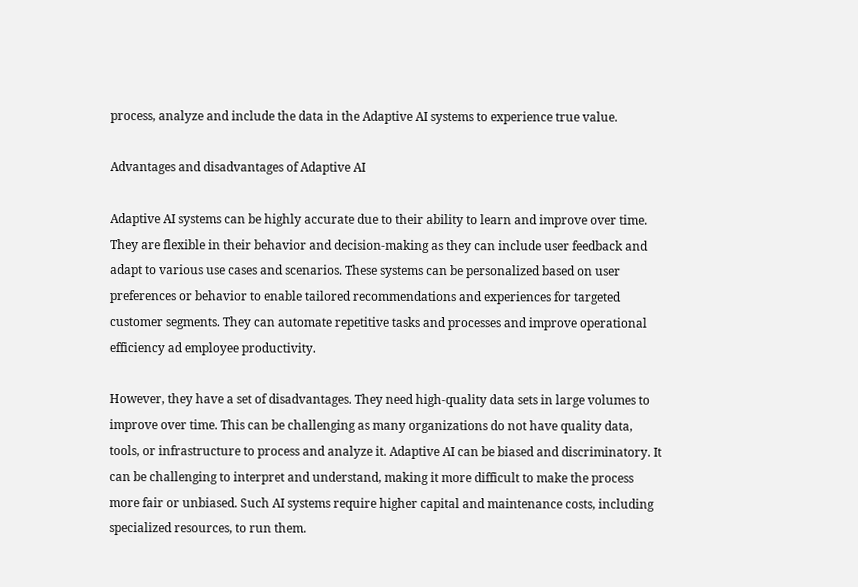process, analyze and include the data in the Adaptive AI systems to experience true value.

Advantages and disadvantages of Adaptive AI

Adaptive AI systems can be highly accurate due to their ability to learn and improve over time. They are flexible in their behavior and decision-making as they can include user feedback and adapt to various use cases and scenarios. These systems can be personalized based on user preferences or behavior to enable tailored recommendations and experiences for targeted customer segments. They can automate repetitive tasks and processes and improve operational efficiency ad employee productivity.

However, they have a set of disadvantages. They need high-quality data sets in large volumes to improve over time. This can be challenging as many organizations do not have quality data, tools, or infrastructure to process and analyze it. Adaptive AI can be biased and discriminatory. It can be challenging to interpret and understand, making it more difficult to make the process more fair or unbiased. Such AI systems require higher capital and maintenance costs, including specialized resources, to run them.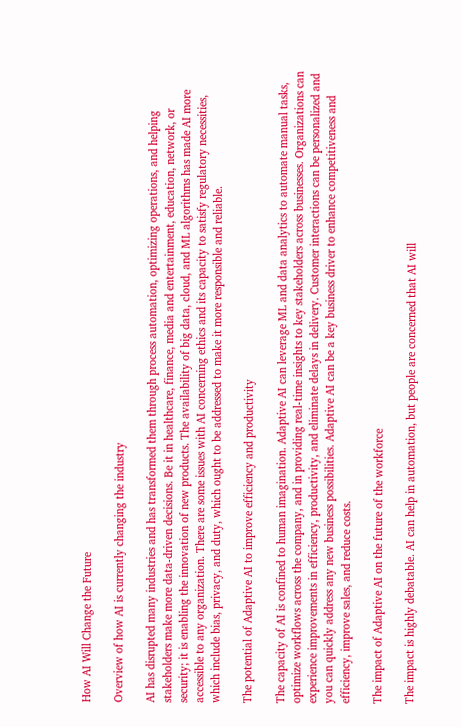How AI Will Change the Future

Overview of how AI is currently changing the industry

AI has disrupted many industries and has transformed them through process automation, optimizing operations, and helping stakeholders make more data-driven decisions. Be it in healthcare, finance, media and entertainment, education, network, or security; it is enabling the innovation of new products. The availability of big data, cloud, and ML algorithms has made AI more accessible to any organization. There are some issues with AI concerning ethics and its capacity to satisfy regulatory necessities, which include bias, privacy, and duty, which ought to be addressed to make it more responsible and reliable.

The potential of Adaptive AI to improve efficiency and productivity

The capacity of AI is confined to human imagination. Adaptive AI can leverage ML and data analytics to automate manual tasks, optimize workflows across the company, and in providing real-time insights to key stakeholders across businesses. Organizations can experience improvements in efficiency, productivity, and eliminate delays in delivery. Customer interactions can be personalized and you can quickly address any new business possibilities. Adaptive AI can be a key business driver to enhance competitiveness and efficiency, improve sales, and reduce costs.

The impact of Adaptive AI on the future of the workforce

The impact is highly debatable. AI can help in automation, but people are concerned that AI will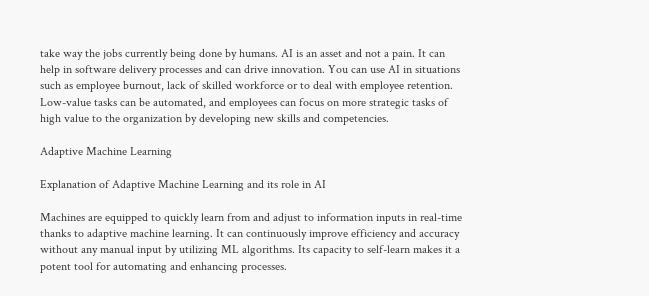take way the jobs currently being done by humans. AI is an asset and not a pain. It can help in software delivery processes and can drive innovation. You can use AI in situations such as employee burnout, lack of skilled workforce or to deal with employee retention. Low-value tasks can be automated, and employees can focus on more strategic tasks of high value to the organization by developing new skills and competencies.

Adaptive Machine Learning

Explanation of Adaptive Machine Learning and its role in AI

Machines are equipped to quickly learn from and adjust to information inputs in real-time thanks to adaptive machine learning. It can continuously improve efficiency and accuracy without any manual input by utilizing ML algorithms. Its capacity to self-learn makes it a potent tool for automating and enhancing processes.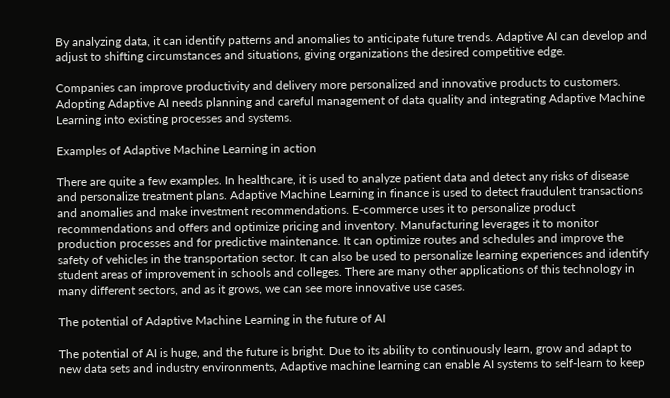By analyzing data, it can identify patterns and anomalies to anticipate future trends. Adaptive AI can develop and adjust to shifting circumstances and situations, giving organizations the desired competitive edge.

Companies can improve productivity and delivery more personalized and innovative products to customers. Adopting Adaptive AI needs planning and careful management of data quality and integrating Adaptive Machine Learning into existing processes and systems.

Examples of Adaptive Machine Learning in action

There are quite a few examples. In healthcare, it is used to analyze patient data and detect any risks of disease and personalize treatment plans. Adaptive Machine Learning in finance is used to detect fraudulent transactions and anomalies and make investment recommendations. E-commerce uses it to personalize product recommendations and offers and optimize pricing and inventory. Manufacturing leverages it to monitor production processes and for predictive maintenance. It can optimize routes and schedules and improve the safety of vehicles in the transportation sector. It can also be used to personalize learning experiences and identify student areas of improvement in schools and colleges. There are many other applications of this technology in many different sectors, and as it grows, we can see more innovative use cases.

The potential of Adaptive Machine Learning in the future of AI

The potential of AI is huge, and the future is bright. Due to its ability to continuously learn, grow and adapt to new data sets and industry environments, Adaptive machine learning can enable AI systems to self-learn to keep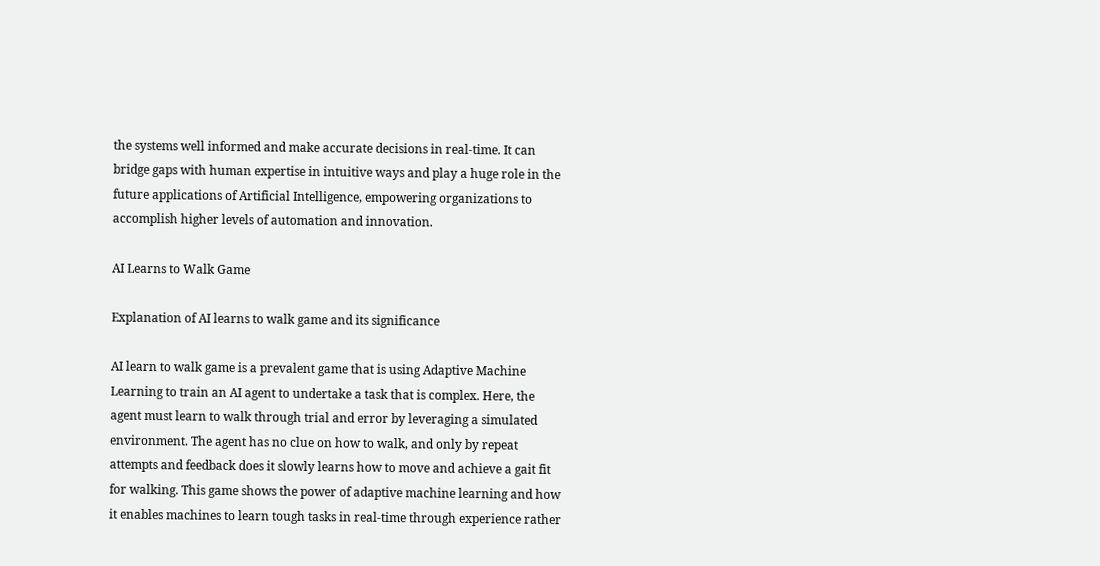the systems well informed and make accurate decisions in real-time. It can bridge gaps with human expertise in intuitive ways and play a huge role in the future applications of Artificial Intelligence, empowering organizations to accomplish higher levels of automation and innovation.

AI Learns to Walk Game

Explanation of AI learns to walk game and its significance

AI learn to walk game is a prevalent game that is using Adaptive Machine Learning to train an AI agent to undertake a task that is complex. Here, the agent must learn to walk through trial and error by leveraging a simulated environment. The agent has no clue on how to walk, and only by repeat attempts and feedback does it slowly learns how to move and achieve a gait fit for walking. This game shows the power of adaptive machine learning and how it enables machines to learn tough tasks in real-time through experience rather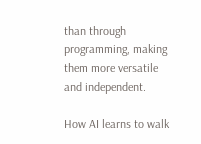than through programming, making them more versatile and independent.

How AI learns to walk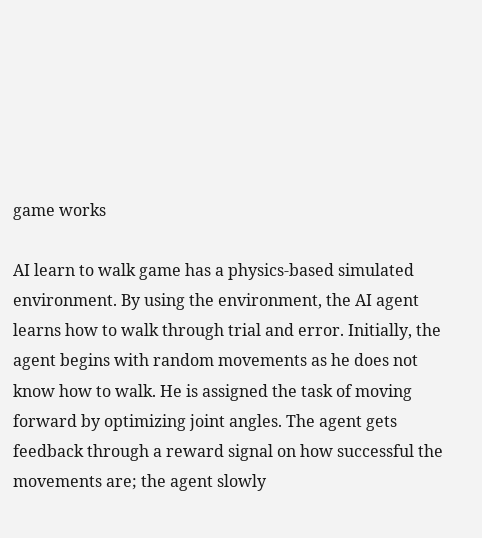game works

AI learn to walk game has a physics-based simulated environment. By using the environment, the AI agent learns how to walk through trial and error. Initially, the agent begins with random movements as he does not know how to walk. He is assigned the task of moving forward by optimizing joint angles. The agent gets feedback through a reward signal on how successful the movements are; the agent slowly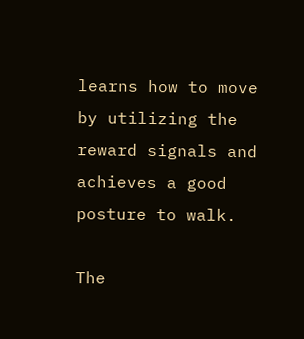learns how to move by utilizing the reward signals and achieves a good posture to walk.

The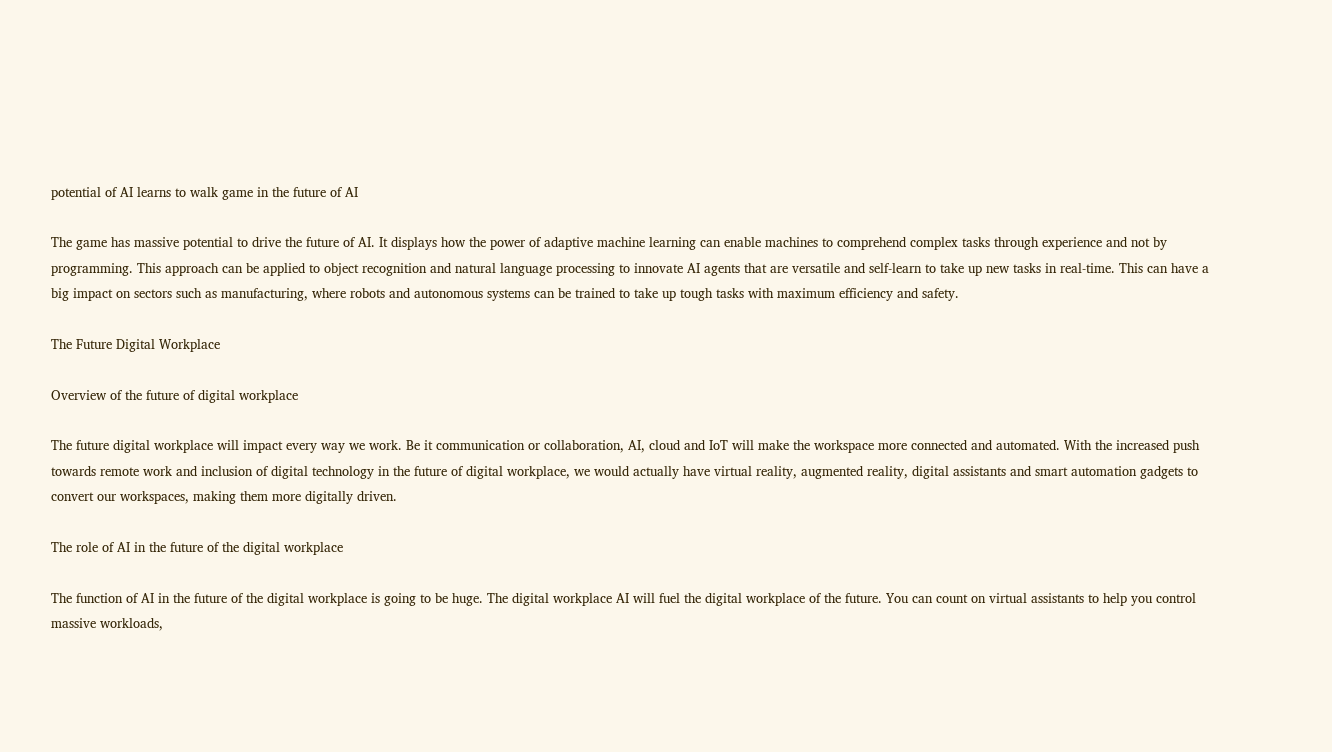potential of AI learns to walk game in the future of AI

The game has massive potential to drive the future of AI. It displays how the power of adaptive machine learning can enable machines to comprehend complex tasks through experience and not by programming. This approach can be applied to object recognition and natural language processing to innovate AI agents that are versatile and self-learn to take up new tasks in real-time. This can have a big impact on sectors such as manufacturing, where robots and autonomous systems can be trained to take up tough tasks with maximum efficiency and safety.

The Future Digital Workplace

Overview of the future of digital workplace

The future digital workplace will impact every way we work. Be it communication or collaboration, AI, cloud and IoT will make the workspace more connected and automated. With the increased push towards remote work and inclusion of digital technology in the future of digital workplace, we would actually have virtual reality, augmented reality, digital assistants and smart automation gadgets to convert our workspaces, making them more digitally driven.

The role of AI in the future of the digital workplace

The function of AI in the future of the digital workplace is going to be huge. The digital workplace AI will fuel the digital workplace of the future. You can count on virtual assistants to help you control massive workloads,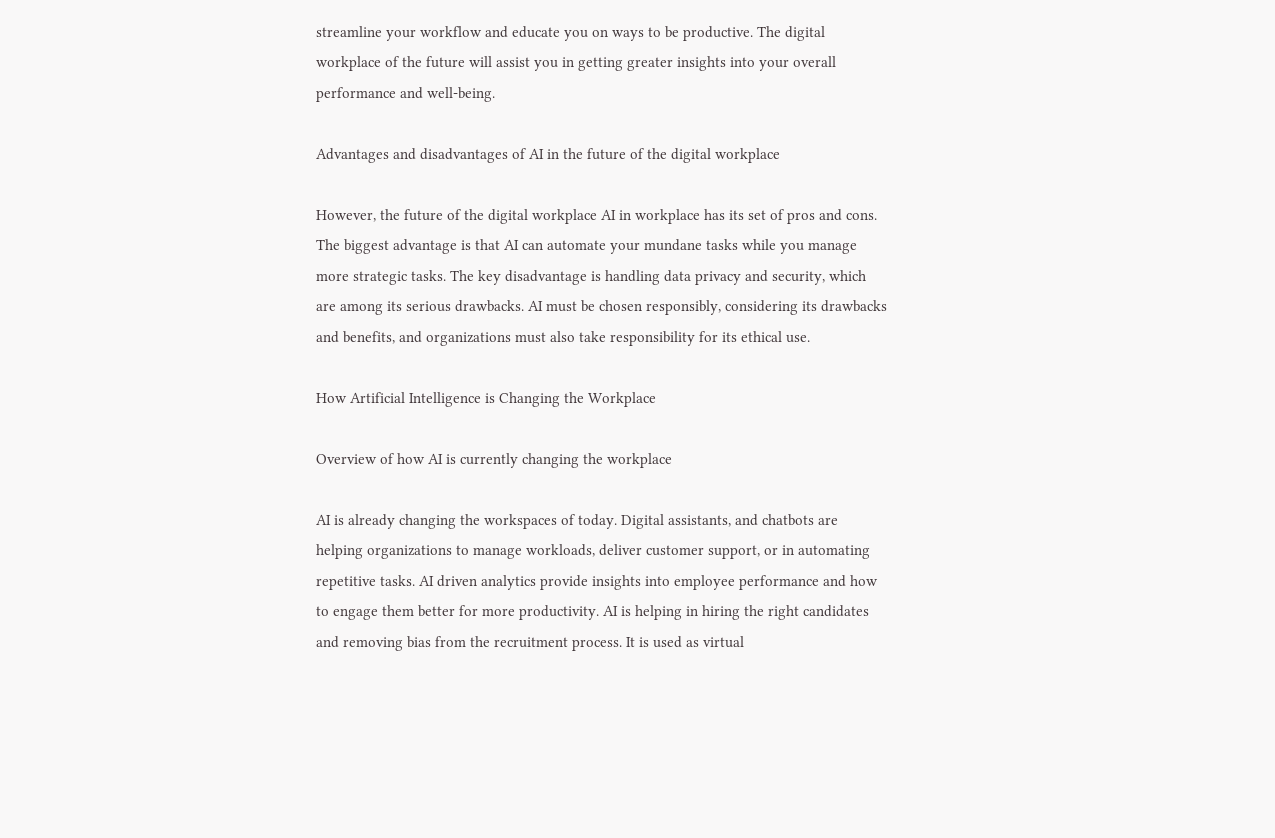streamline your workflow and educate you on ways to be productive. The digital workplace of the future will assist you in getting greater insights into your overall performance and well-being.

Advantages and disadvantages of AI in the future of the digital workplace

However, the future of the digital workplace AI in workplace has its set of pros and cons. The biggest advantage is that AI can automate your mundane tasks while you manage more strategic tasks. The key disadvantage is handling data privacy and security, which are among its serious drawbacks. AI must be chosen responsibly, considering its drawbacks and benefits, and organizations must also take responsibility for its ethical use.

How Artificial Intelligence is Changing the Workplace

Overview of how AI is currently changing the workplace

AI is already changing the workspaces of today. Digital assistants, and chatbots are helping organizations to manage workloads, deliver customer support, or in automating repetitive tasks. AI driven analytics provide insights into employee performance and how to engage them better for more productivity. AI is helping in hiring the right candidates and removing bias from the recruitment process. It is used as virtual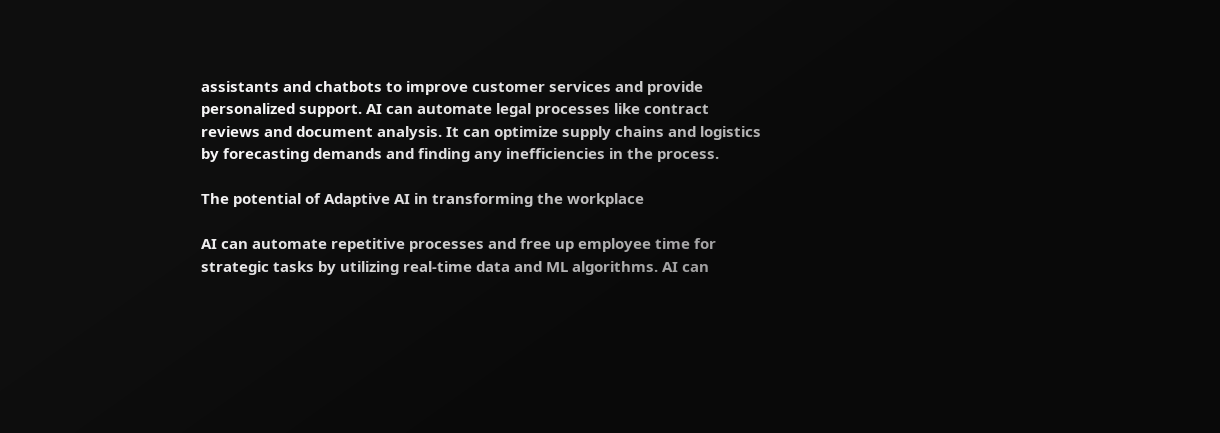assistants and chatbots to improve customer services and provide personalized support. AI can automate legal processes like contract reviews and document analysis. It can optimize supply chains and logistics by forecasting demands and finding any inefficiencies in the process.

The potential of Adaptive AI in transforming the workplace

AI can automate repetitive processes and free up employee time for strategic tasks by utilizing real-time data and ML algorithms. AI can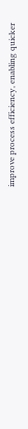improve process efficiency, enabling quicker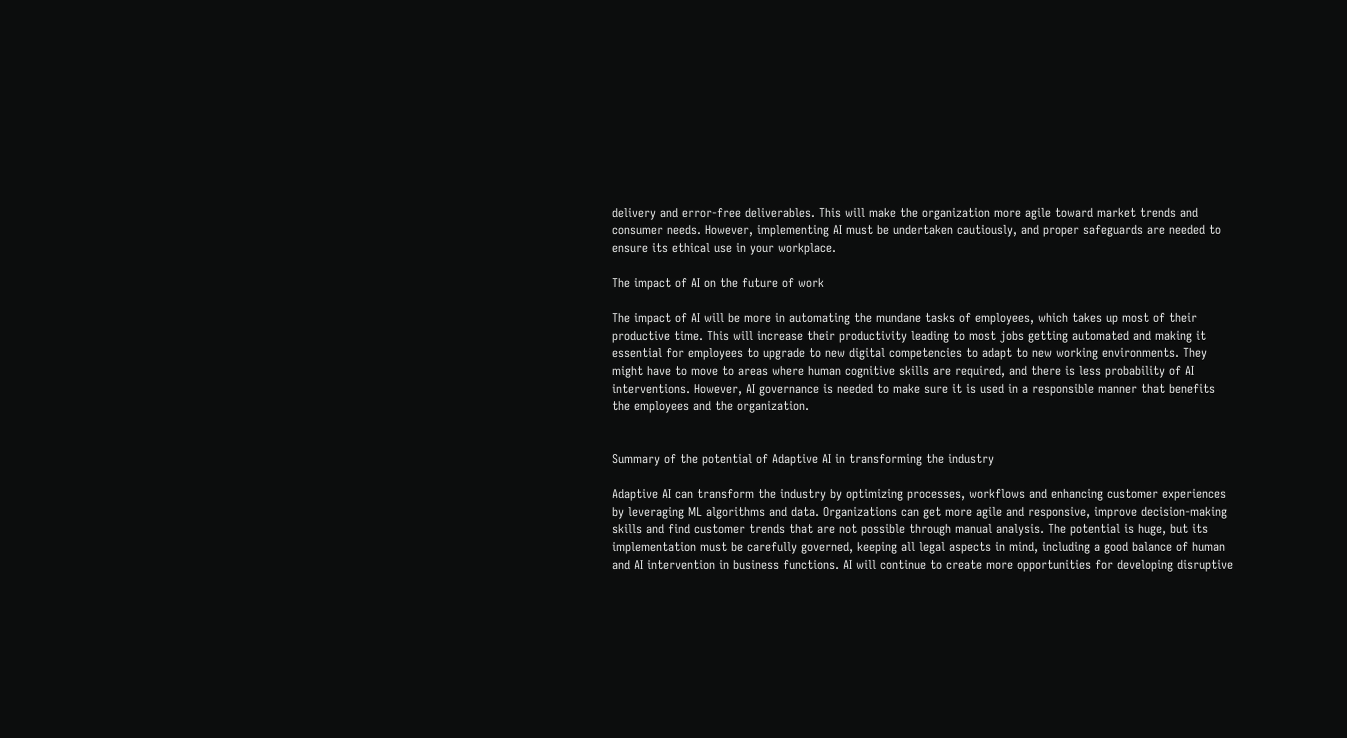delivery and error-free deliverables. This will make the organization more agile toward market trends and consumer needs. However, implementing AI must be undertaken cautiously, and proper safeguards are needed to ensure its ethical use in your workplace.

The impact of AI on the future of work

The impact of AI will be more in automating the mundane tasks of employees, which takes up most of their productive time. This will increase their productivity leading to most jobs getting automated and making it essential for employees to upgrade to new digital competencies to adapt to new working environments. They might have to move to areas where human cognitive skills are required, and there is less probability of AI interventions. However, AI governance is needed to make sure it is used in a responsible manner that benefits the employees and the organization.


Summary of the potential of Adaptive AI in transforming the industry

Adaptive AI can transform the industry by optimizing processes, workflows and enhancing customer experiences by leveraging ML algorithms and data. Organizations can get more agile and responsive, improve decision-making skills and find customer trends that are not possible through manual analysis. The potential is huge, but its implementation must be carefully governed, keeping all legal aspects in mind, including a good balance of human and AI intervention in business functions. AI will continue to create more opportunities for developing disruptive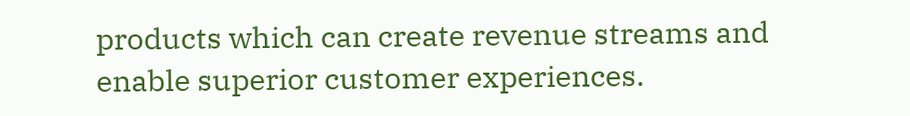products which can create revenue streams and enable superior customer experiences.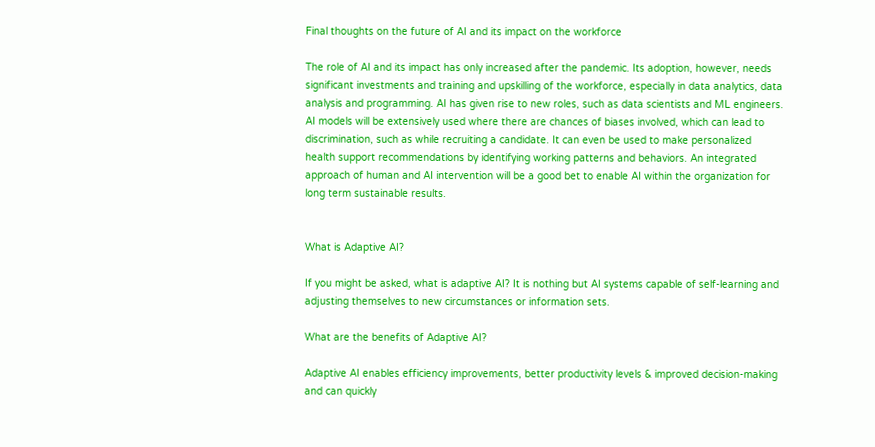Final thoughts on the future of AI and its impact on the workforce

The role of AI and its impact has only increased after the pandemic. Its adoption, however, needs significant investments and training and upskilling of the workforce, especially in data analytics, data analysis and programming. AI has given rise to new roles, such as data scientists and ML engineers. AI models will be extensively used where there are chances of biases involved, which can lead to discrimination, such as while recruiting a candidate. It can even be used to make personalized health support recommendations by identifying working patterns and behaviors. An integrated approach of human and AI intervention will be a good bet to enable AI within the organization for long term sustainable results.


What is Adaptive AI?

If you might be asked, what is adaptive AI? It is nothing but AI systems capable of self-learning and adjusting themselves to new circumstances or information sets.

What are the benefits of Adaptive AI?

Adaptive AI enables efficiency improvements, better productivity levels & improved decision-making and can quickly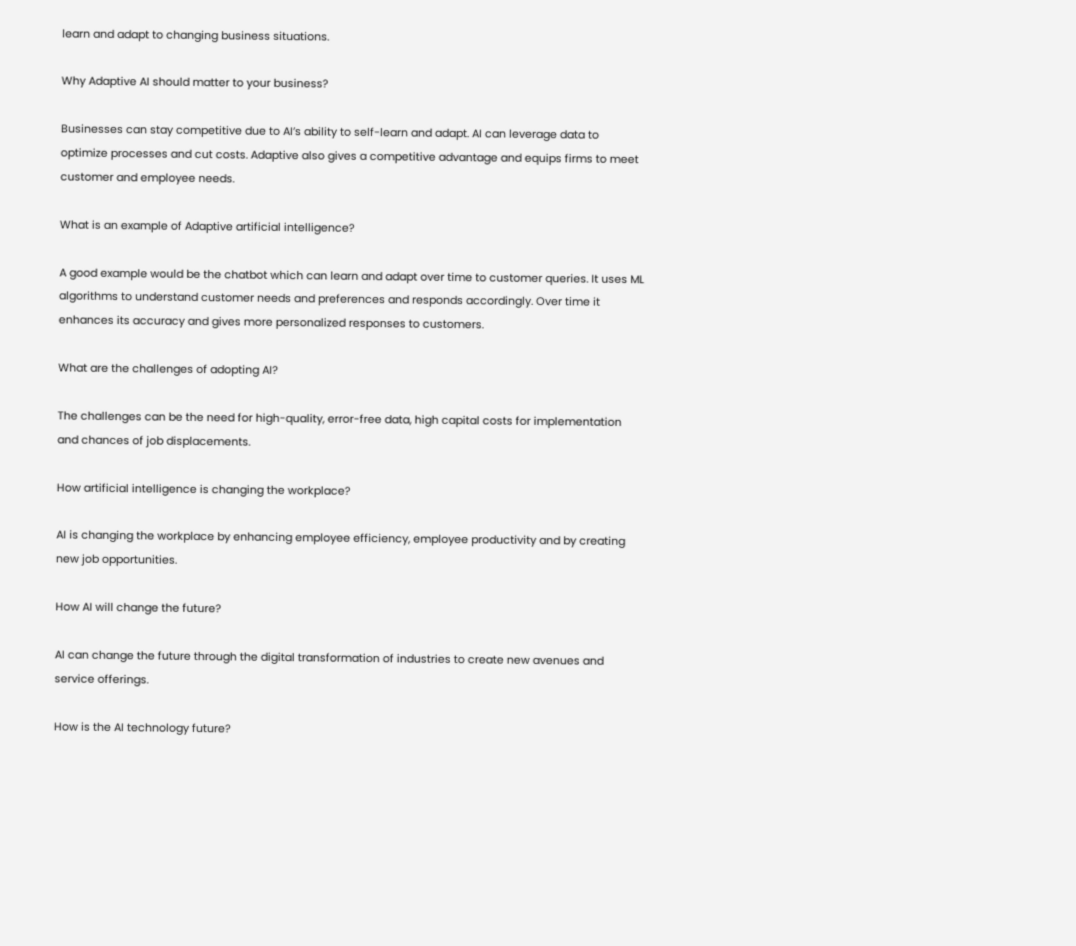learn and adapt to changing business situations.

Why Adaptive AI should matter to your business?

Businesses can stay competitive due to AI’s ability to self-learn and adapt. AI can leverage data to optimize processes and cut costs. Adaptive also gives a competitive advantage and equips firms to meet customer and employee needs.

What is an example of Adaptive artificial intelligence?

A good example would be the chatbot which can learn and adapt over time to customer queries. It uses ML algorithms to understand customer needs and preferences and responds accordingly. Over time it enhances its accuracy and gives more personalized responses to customers.

What are the challenges of adopting AI?

The challenges can be the need for high-quality, error-free data, high capital costs for implementation and chances of job displacements.

How artificial intelligence is changing the workplace?

AI is changing the workplace by enhancing employee efficiency, employee productivity and by creating new job opportunities.

How AI will change the future?

AI can change the future through the digital transformation of industries to create new avenues and service offerings.

How is the AI technology future?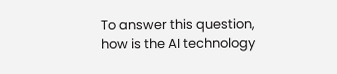To answer this question, how is the AI technology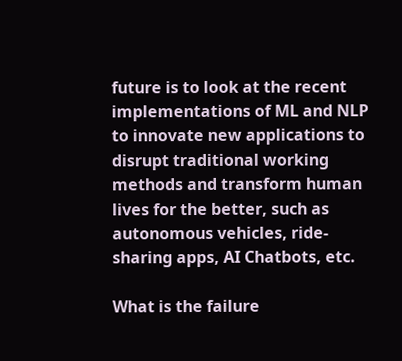future is to look at the recent implementations of ML and NLP to innovate new applications to disrupt traditional working methods and transform human lives for the better, such as autonomous vehicles, ride-sharing apps, AI Chatbots, etc.

What is the failure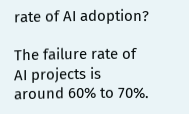rate of AI adoption?

The failure rate of AI projects is around 60% to 70%.